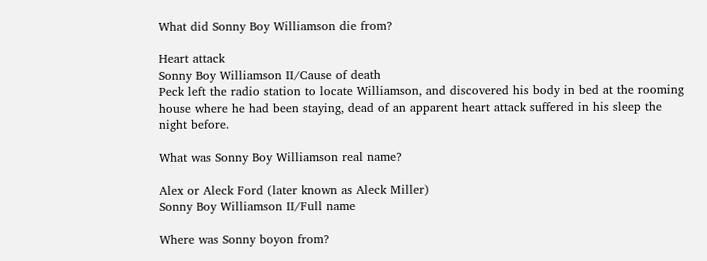What did Sonny Boy Williamson die from?

Heart attack
Sonny Boy Williamson II/Cause of death
Peck left the radio station to locate Williamson, and discovered his body in bed at the rooming house where he had been staying, dead of an apparent heart attack suffered in his sleep the night before.

What was Sonny Boy Williamson real name?

Alex or Aleck Ford (later known as Aleck Miller)
Sonny Boy Williamson II/Full name

Where was Sonny boyon from?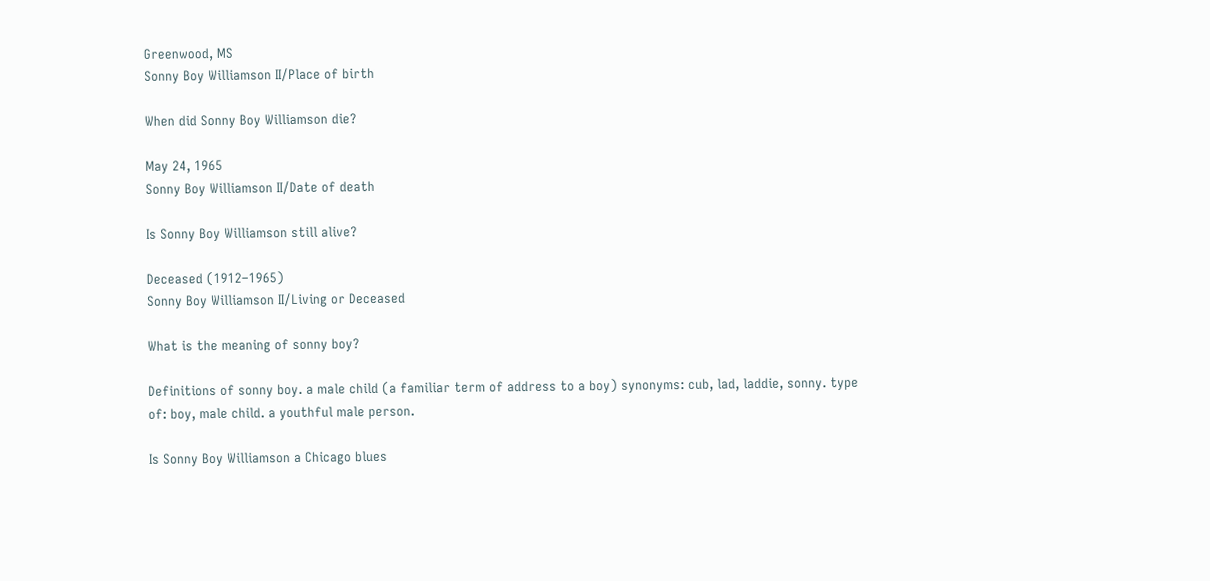Greenwood, MS
Sonny Boy Williamson II/Place of birth

When did Sonny Boy Williamson die?

May 24, 1965
Sonny Boy Williamson II/Date of death

Is Sonny Boy Williamson still alive?

Deceased (1912–1965)
Sonny Boy Williamson II/Living or Deceased

What is the meaning of sonny boy?

Definitions of sonny boy. a male child (a familiar term of address to a boy) synonyms: cub, lad, laddie, sonny. type of: boy, male child. a youthful male person.

Is Sonny Boy Williamson a Chicago blues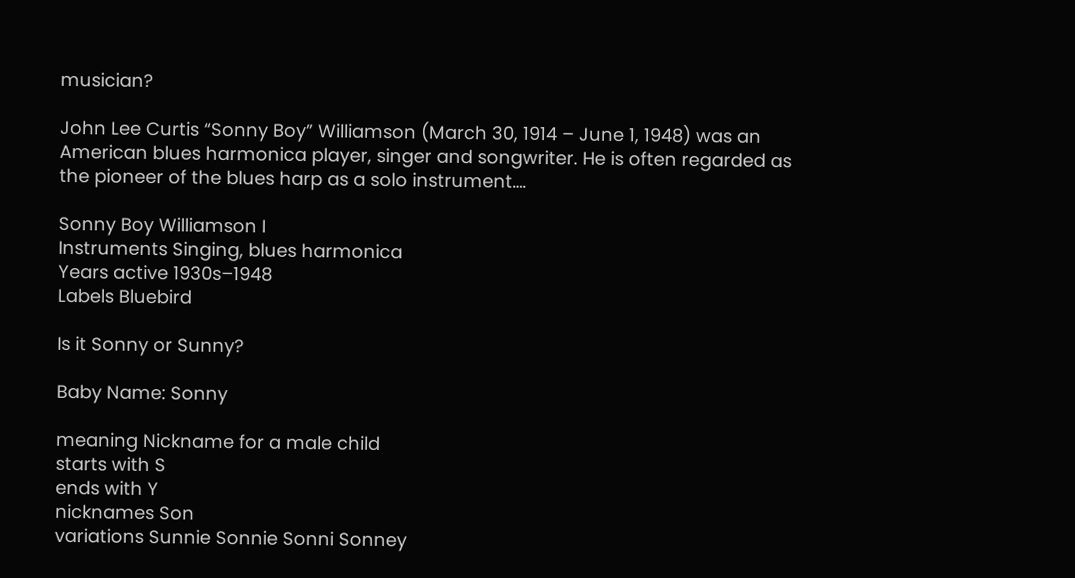musician?

John Lee Curtis “Sonny Boy” Williamson (March 30, 1914 – June 1, 1948) was an American blues harmonica player, singer and songwriter. He is often regarded as the pioneer of the blues harp as a solo instrument….

Sonny Boy Williamson I
Instruments Singing, blues harmonica
Years active 1930s–1948
Labels Bluebird

Is it Sonny or Sunny?

Baby Name: Sonny

meaning Nickname for a male child
starts with S
ends with Y
nicknames Son
variations Sunnie Sonnie Sonni Sonney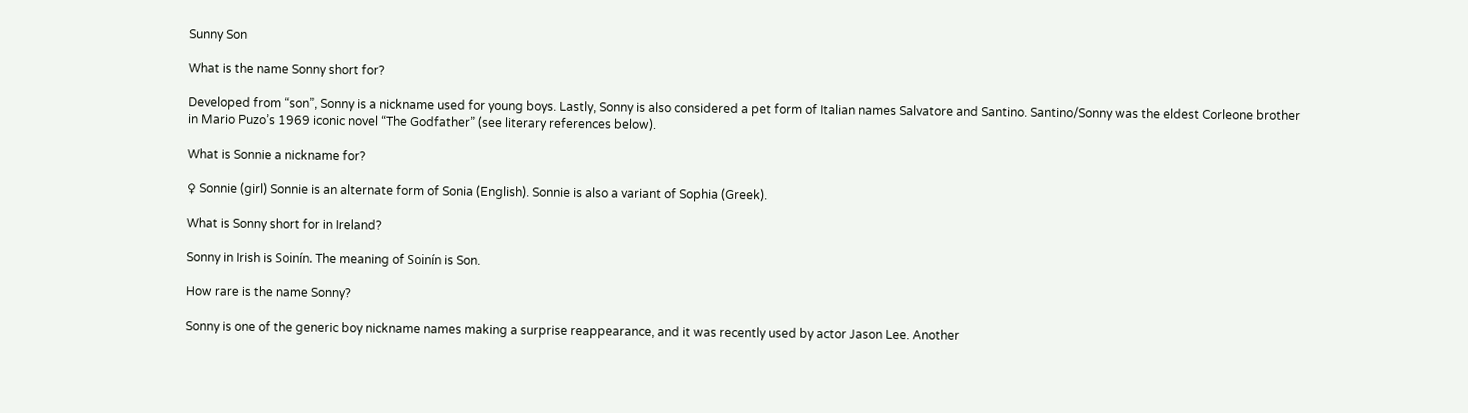Sunny Son

What is the name Sonny short for?

Developed from “son”, Sonny is a nickname used for young boys. Lastly, Sonny is also considered a pet form of Italian names Salvatore and Santino. Santino/Sonny was the eldest Corleone brother in Mario Puzo’s 1969 iconic novel “The Godfather” (see literary references below).

What is Sonnie a nickname for?

♀ Sonnie (girl) Sonnie is an alternate form of Sonia (English). Sonnie is also a variant of Sophia (Greek).

What is Sonny short for in Ireland?

Sonny in Irish is Soinín. The meaning of Soinín is Son.

How rare is the name Sonny?

Sonny is one of the generic boy nickname names making a surprise reappearance, and it was recently used by actor Jason Lee. Another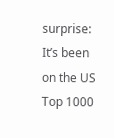surprise: It’s been on the US Top 1000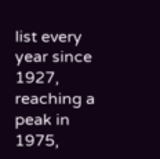list every year since 1927, reaching a peak in 1975,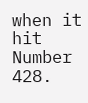when it hit Number 428.